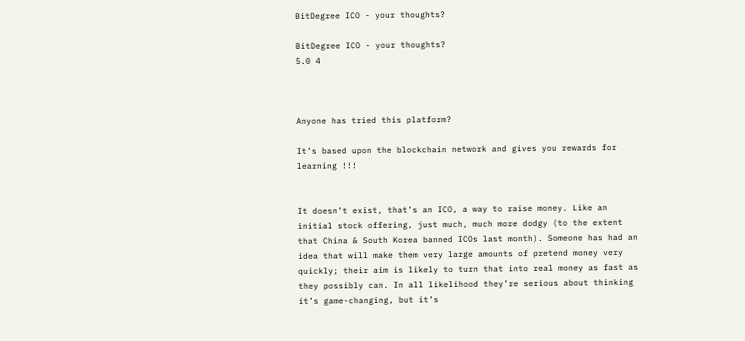BitDegree ICO - your thoughts?

BitDegree ICO - your thoughts?
5.0 4



Anyone has tried this platform?

It’s based upon the blockchain network and gives you rewards for learning !!!


It doesn’t exist, that’s an ICO, a way to raise money. Like an initial stock offering, just much, much more dodgy (to the extent that China & South Korea banned ICOs last month). Someone has had an idea that will make them very large amounts of pretend money very quickly; their aim is likely to turn that into real money as fast as they possibly can. In all likelihood they’re serious about thinking it’s game-changing, but it’s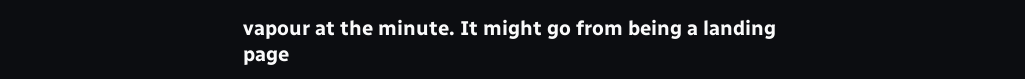vapour at the minute. It might go from being a landing page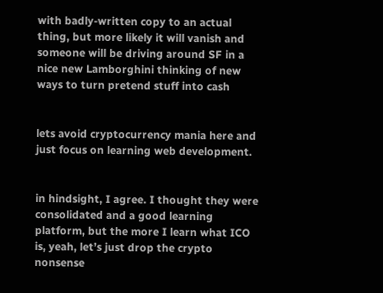with badly-written copy to an actual thing, but more likely it will vanish and someone will be driving around SF in a nice new Lamborghini thinking of new ways to turn pretend stuff into cash


lets avoid cryptocurrency mania here and just focus on learning web development.


in hindsight, I agree. I thought they were consolidated and a good learning platform, but the more I learn what ICO is, yeah, let’s just drop the crypto nonsense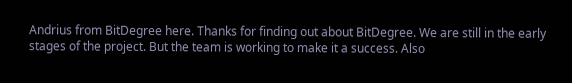Andrius from BitDegree here. Thanks for finding out about BitDegree. We are still in the early stages of the project. But the team is working to make it a success. Also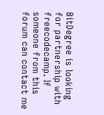BitDegree is looking for partnership with freecodecamp. If someone from this forum can contact me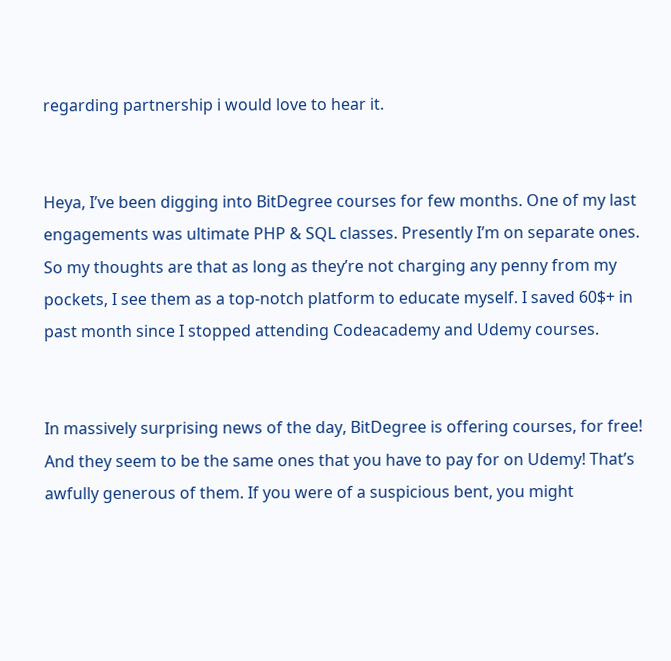regarding partnership i would love to hear it.


Heya, I’ve been digging into BitDegree courses for few months. One of my last engagements was ultimate PHP & SQL classes. Presently I’m on separate ones. So my thoughts are that as long as they’re not charging any penny from my pockets, I see them as a top-notch platform to educate myself. I saved 60$+ in past month since I stopped attending Codeacademy and Udemy courses.


In massively surprising news of the day, BitDegree is offering courses, for free! And they seem to be the same ones that you have to pay for on Udemy! That’s awfully generous of them. If you were of a suspicious bent, you might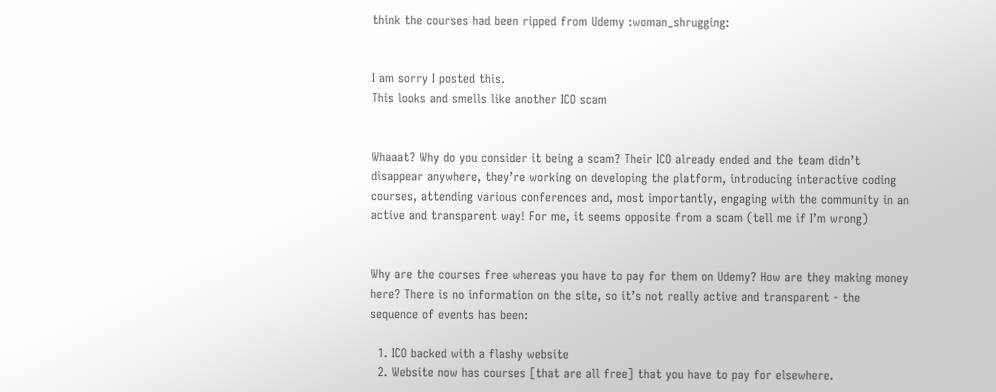think the courses had been ripped from Udemy :woman_shrugging:


I am sorry I posted this.
This looks and smells like another ICO scam


Whaaat? Why do you consider it being a scam? Their ICO already ended and the team didn’t disappear anywhere, they’re working on developing the platform, introducing interactive coding courses, attending various conferences and, most importantly, engaging with the community in an active and transparent way! For me, it seems opposite from a scam (tell me if I’m wrong)


Why are the courses free whereas you have to pay for them on Udemy? How are they making money here? There is no information on the site, so it’s not really active and transparent - the sequence of events has been:

  1. ICO backed with a flashy website
  2. Website now has courses [that are all free] that you have to pay for elsewhere.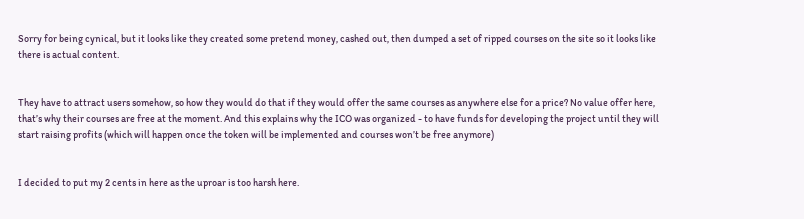Sorry for being cynical, but it looks like they created some pretend money, cashed out, then dumped a set of ripped courses on the site so it looks like there is actual content.


They have to attract users somehow, so how they would do that if they would offer the same courses as anywhere else for a price? No value offer here, that’s why their courses are free at the moment. And this explains why the ICO was organized - to have funds for developing the project until they will start raising profits (which will happen once the token will be implemented and courses won’t be free anymore)


I decided to put my 2 cents in here as the uproar is too harsh here.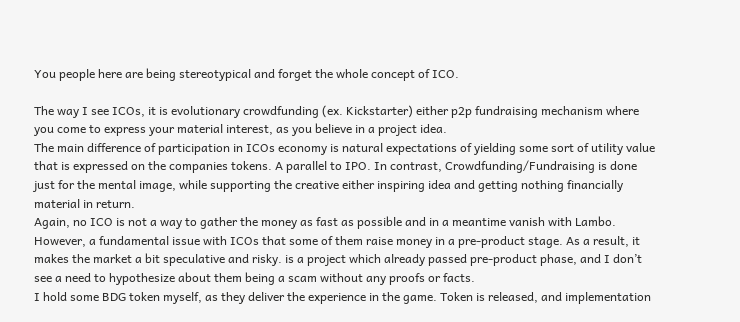You people here are being stereotypical and forget the whole concept of ICO.

The way I see ICOs, it is evolutionary crowdfunding (ex. Kickstarter) either p2p fundraising mechanism where you come to express your material interest, as you believe in a project idea.
The main difference of participation in ICOs economy is natural expectations of yielding some sort of utility value that is expressed on the companies tokens. A parallel to IPO. In contrast, Crowdfunding/Fundraising is done just for the mental image, while supporting the creative either inspiring idea and getting nothing financially material in return.
Again, no ICO is not a way to gather the money as fast as possible and in a meantime vanish with Lambo. However, a fundamental issue with ICOs that some of them raise money in a pre-product stage. As a result, it makes the market a bit speculative and risky. is a project which already passed pre-product phase, and I don’t see a need to hypothesize about them being a scam without any proofs or facts.
I hold some BDG token myself, as they deliver the experience in the game. Token is released, and implementation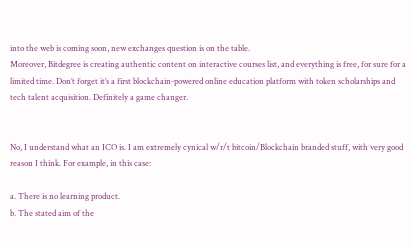into the web is coming soon, new exchanges question is on the table.
Moreover, Bitdegree is creating authentic content on interactive courses list, and everything is free, for sure for a limited time. Don’t forget it’s a first blockchain-powered online education platform with token scholarships and tech talent acquisition. Definitely a game changer.


No, I understand what an ICO is. I am extremely cynical w/r/t bitcoin/Blockchain branded stuff, with very good reason I think. For example, in this case:

a. There is no learning product.
b. The stated aim of the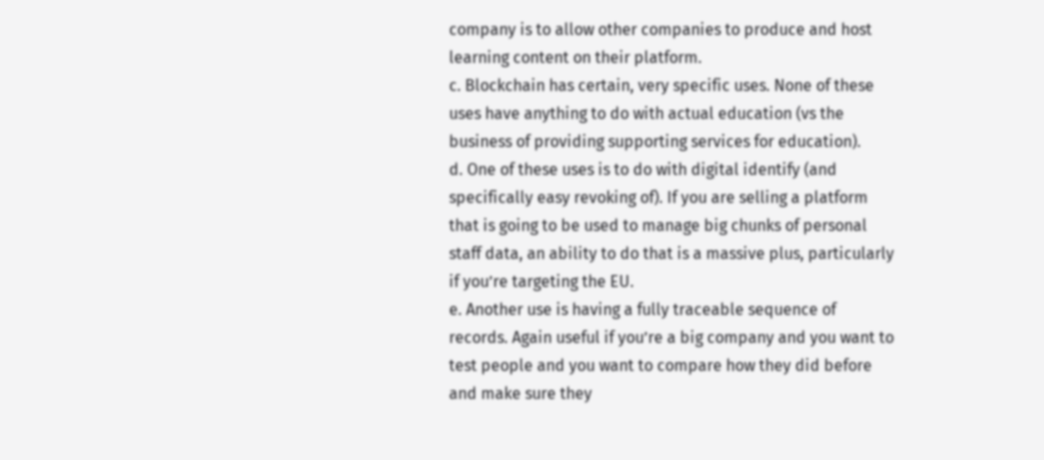company is to allow other companies to produce and host learning content on their platform.
c. Blockchain has certain, very specific uses. None of these uses have anything to do with actual education (vs the business of providing supporting services for education).
d. One of these uses is to do with digital identify (and specifically easy revoking of). If you are selling a platform that is going to be used to manage big chunks of personal staff data, an ability to do that is a massive plus, particularly if you’re targeting the EU.
e. Another use is having a fully traceable sequence of records. Again useful if you’re a big company and you want to test people and you want to compare how they did before and make sure they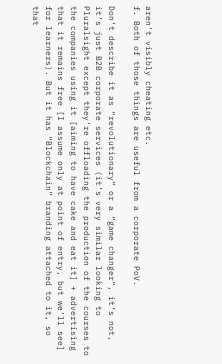aren’t visibly cheating etc.
f. Both of those things are useful from a corporate PoV.

Don’t describe it as “revolutionary” or a “game changer”, it’s not, it’s just B2B corporate services (it’s very similar looking to Pluralsight except they’re offloading the production of the courses to the companies using it [aiming to have cake and eat it] + advertising that it remains free [I assume only at point of entry, but we’ll see] for learners). But it has “Blockchain” branding attached to it, so that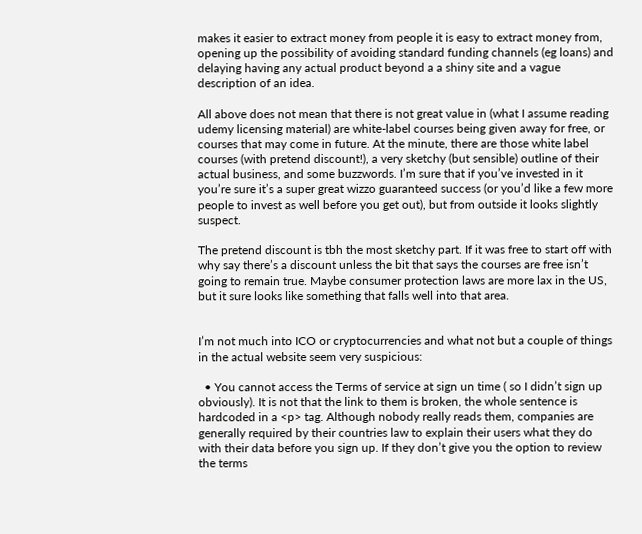makes it easier to extract money from people it is easy to extract money from, opening up the possibility of avoiding standard funding channels (eg loans) and delaying having any actual product beyond a a shiny site and a vague description of an idea.

All above does not mean that there is not great value in (what I assume reading udemy licensing material) are white-label courses being given away for free, or courses that may come in future. At the minute, there are those white label courses (with pretend discount!), a very sketchy (but sensible) outline of their actual business, and some buzzwords. I’m sure that if you’ve invested in it you’re sure it’s a super great wizzo guaranteed success (or you’d like a few more people to invest as well before you get out), but from outside it looks slightly suspect.

The pretend discount is tbh the most sketchy part. If it was free to start off with why say there’s a discount unless the bit that says the courses are free isn’t going to remain true. Maybe consumer protection laws are more lax in the US, but it sure looks like something that falls well into that area.


I’m not much into ICO or cryptocurrencies and what not but a couple of things in the actual website seem very suspicious:

  • You cannot access the Terms of service at sign un time ( so I didn’t sign up obviously). It is not that the link to them is broken, the whole sentence is hardcoded in a <p> tag. Although nobody really reads them, companies are generally required by their countries law to explain their users what they do with their data before you sign up. If they don’t give you the option to review the terms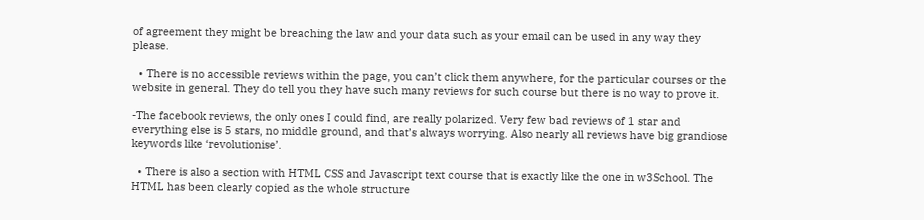of agreement they might be breaching the law and your data such as your email can be used in any way they please.

  • There is no accessible reviews within the page, you can’t click them anywhere, for the particular courses or the website in general. They do tell you they have such many reviews for such course but there is no way to prove it.

-The facebook reviews, the only ones I could find, are really polarized. Very few bad reviews of 1 star and everything else is 5 stars, no middle ground, and that’s always worrying. Also nearly all reviews have big grandiose keywords like ‘revolutionise’.

  • There is also a section with HTML CSS and Javascript text course that is exactly like the one in w3School. The HTML has been clearly copied as the whole structure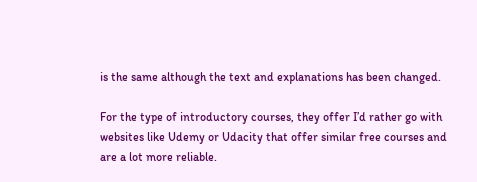is the same although the text and explanations has been changed.

For the type of introductory courses, they offer I’d rather go with websites like Udemy or Udacity that offer similar free courses and are a lot more reliable.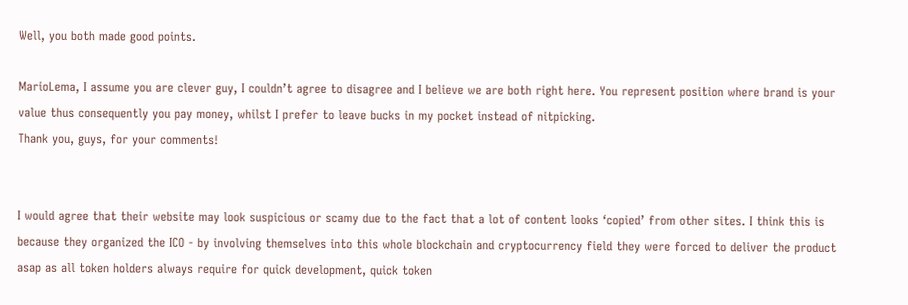Well, you both made good points.

MarioLema, I assume you are clever guy, I couldn’t agree to disagree and I believe we are both right here. You represent position where brand is your value thus consequently you pay money, whilst I prefer to leave bucks in my pocket instead of nitpicking.
Thank you, guys, for your comments!


I would agree that their website may look suspicious or scamy due to the fact that a lot of content looks ‘copied’ from other sites. I think this is because they organized the ICO - by involving themselves into this whole blockchain and cryptocurrency field they were forced to deliver the product asap as all token holders always require for quick development, quick token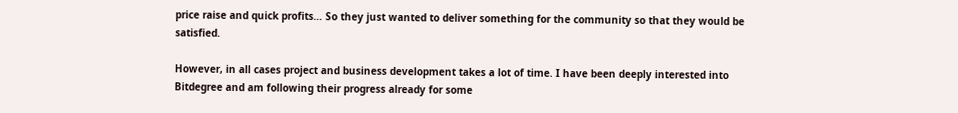price raise and quick profits… So they just wanted to deliver something for the community so that they would be satisfied.

However, in all cases project and business development takes a lot of time. I have been deeply interested into Bitdegree and am following their progress already for some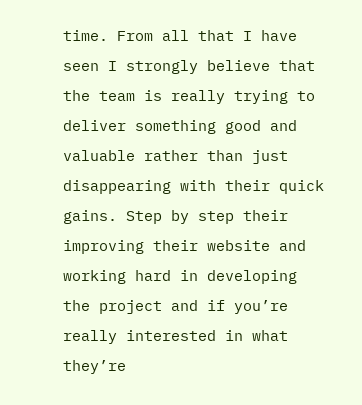time. From all that I have seen I strongly believe that the team is really trying to deliver something good and valuable rather than just disappearing with their quick gains. Step by step their improving their website and working hard in developing the project and if you’re really interested in what they’re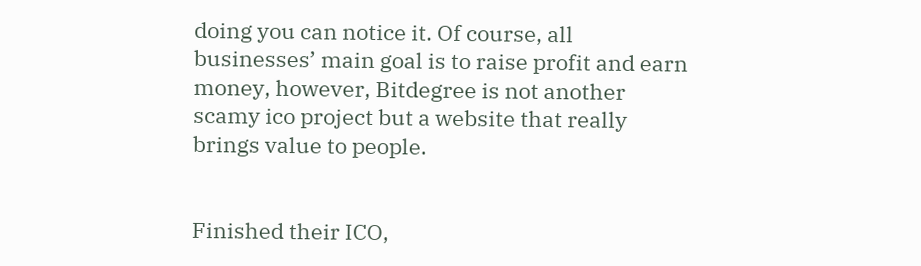doing you can notice it. Of course, all businesses’ main goal is to raise profit and earn money, however, Bitdegree is not another scamy ico project but a website that really brings value to people.


Finished their ICO,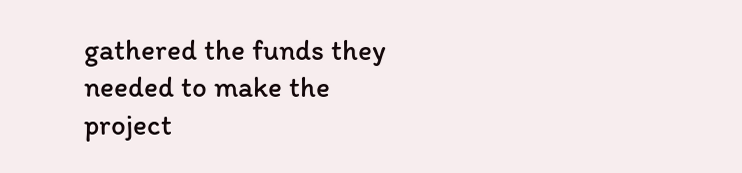gathered the funds they needed to make the project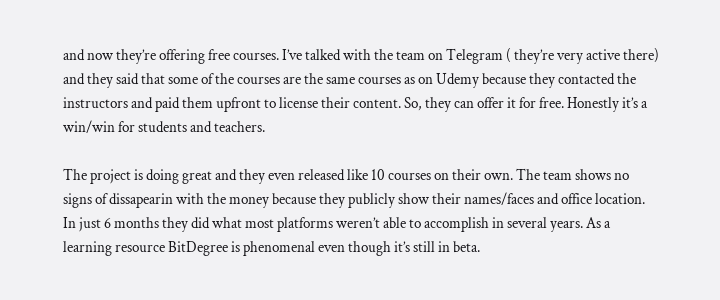and now they’re offering free courses. I’ve talked with the team on Telegram ( they’re very active there) and they said that some of the courses are the same courses as on Udemy because they contacted the instructors and paid them upfront to license their content. So, they can offer it for free. Honestly it’s a win/win for students and teachers.

The project is doing great and they even released like 10 courses on their own. The team shows no signs of dissapearin with the money because they publicly show their names/faces and office location. In just 6 months they did what most platforms weren’t able to accomplish in several years. As a learning resource BitDegree is phenomenal even though it’s still in beta.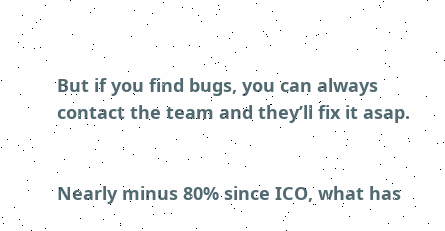But if you find bugs, you can always contact the team and they’ll fix it asap.


Nearly minus 80% since ICO, what has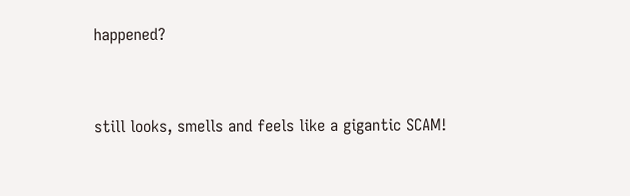happened?


still looks, smells and feels like a gigantic SCAM!